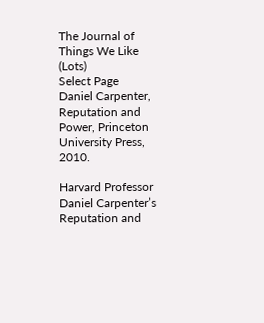The Journal of Things We Like (Lots)
Select Page
Daniel Carpenter, Reputation and Power, Princeton University Press, 2010.

Harvard Professor Daniel Carpenter’s Reputation and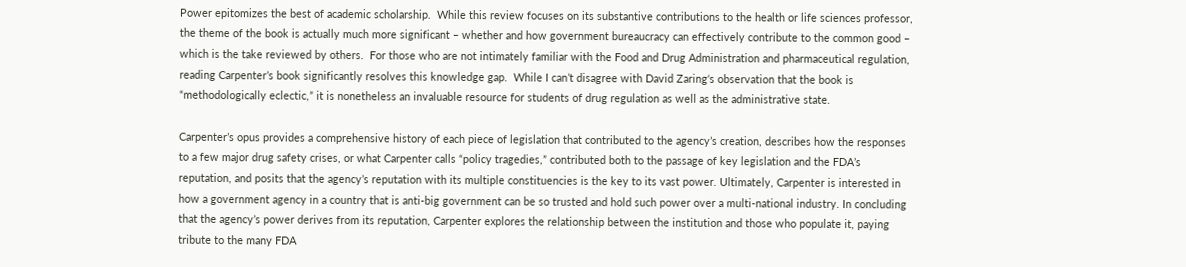Power epitomizes the best of academic scholarship.  While this review focuses on its substantive contributions to the health or life sciences professor, the theme of the book is actually much more significant – whether and how government bureaucracy can effectively contribute to the common good – which is the take reviewed by others.  For those who are not intimately familiar with the Food and Drug Administration and pharmaceutical regulation, reading Carpenter’s book significantly resolves this knowledge gap.  While I can’t disagree with David Zaring‘s observation that the book is “methodologically eclectic,” it is nonetheless an invaluable resource for students of drug regulation as well as the administrative state.

Carpenter’s opus provides a comprehensive history of each piece of legislation that contributed to the agency’s creation, describes how the responses to a few major drug safety crises, or what Carpenter calls “policy tragedies,” contributed both to the passage of key legislation and the FDA’s reputation, and posits that the agency’s reputation with its multiple constituencies is the key to its vast power. Ultimately, Carpenter is interested in how a government agency in a country that is anti-big government can be so trusted and hold such power over a multi-national industry. In concluding that the agency’s power derives from its reputation, Carpenter explores the relationship between the institution and those who populate it, paying tribute to the many FDA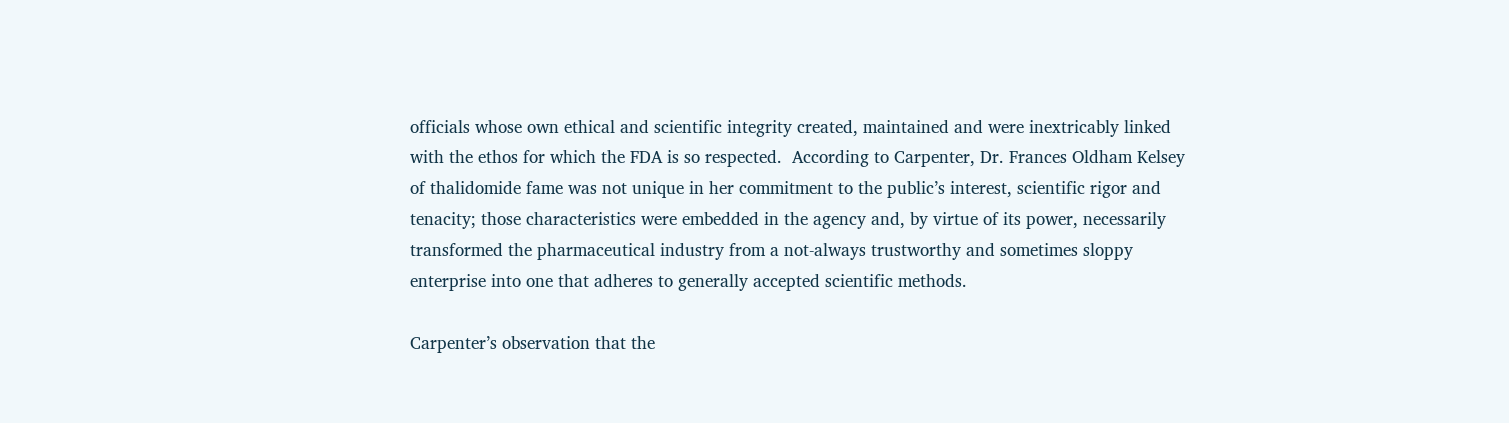officials whose own ethical and scientific integrity created, maintained and were inextricably linked with the ethos for which the FDA is so respected.  According to Carpenter, Dr. Frances Oldham Kelsey of thalidomide fame was not unique in her commitment to the public’s interest, scientific rigor and tenacity; those characteristics were embedded in the agency and, by virtue of its power, necessarily transformed the pharmaceutical industry from a not-always trustworthy and sometimes sloppy enterprise into one that adheres to generally accepted scientific methods.

Carpenter’s observation that the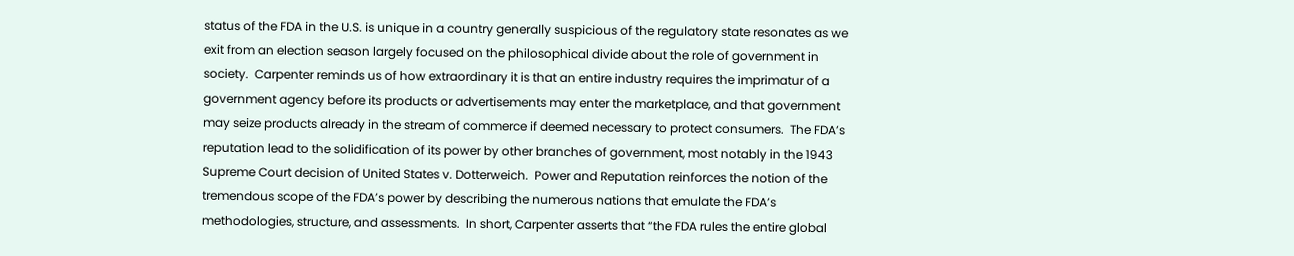status of the FDA in the U.S. is unique in a country generally suspicious of the regulatory state resonates as we exit from an election season largely focused on the philosophical divide about the role of government in society.  Carpenter reminds us of how extraordinary it is that an entire industry requires the imprimatur of a government agency before its products or advertisements may enter the marketplace, and that government may seize products already in the stream of commerce if deemed necessary to protect consumers.  The FDA’s reputation lead to the solidification of its power by other branches of government, most notably in the 1943 Supreme Court decision of United States v. Dotterweich.  Power and Reputation reinforces the notion of the tremendous scope of the FDA’s power by describing the numerous nations that emulate the FDA’s methodologies, structure, and assessments.  In short, Carpenter asserts that “the FDA rules the entire global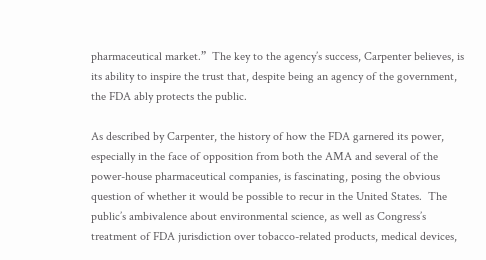pharmaceutical market.”  The key to the agency’s success, Carpenter believes, is its ability to inspire the trust that, despite being an agency of the government, the FDA ably protects the public.

As described by Carpenter, the history of how the FDA garnered its power, especially in the face of opposition from both the AMA and several of the power-house pharmaceutical companies, is fascinating, posing the obvious question of whether it would be possible to recur in the United States.  The public’s ambivalence about environmental science, as well as Congress’s treatment of FDA jurisdiction over tobacco-related products, medical devices,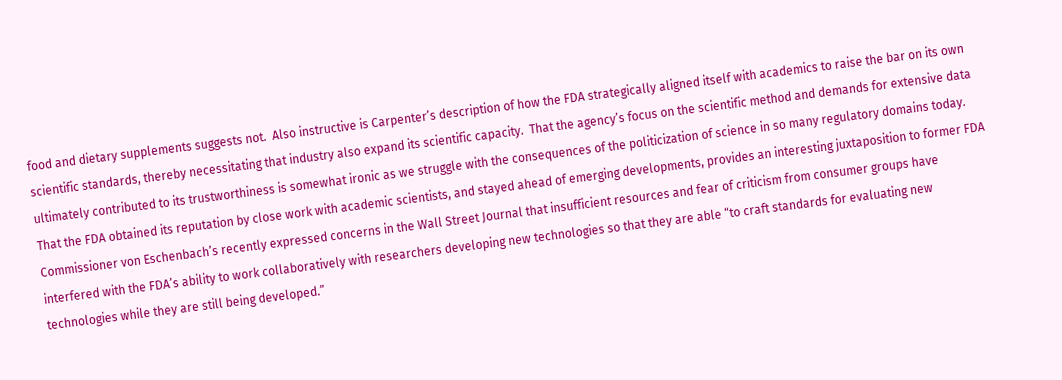food and dietary supplements suggests not.  Also instructive is Carpenter’s description of how the FDA strategically aligned itself with academics to raise the bar on its own scientific standards, thereby necessitating that industry also expand its scientific capacity.  That the agency’s focus on the scientific method and demands for extensive data ultimately contributed to its trustworthiness is somewhat ironic as we struggle with the consequences of the politicization of science in so many regulatory domains today.  That the FDA obtained its reputation by close work with academic scientists, and stayed ahead of emerging developments, provides an interesting juxtaposition to former FDA Commissioner von Eschenbach’s recently expressed concerns in the Wall Street Journal that insufficient resources and fear of criticism from consumer groups have interfered with the FDA’s ability to work collaboratively with researchers developing new technologies so that they are able “to craft standards for evaluating new technologies while they are still being developed.”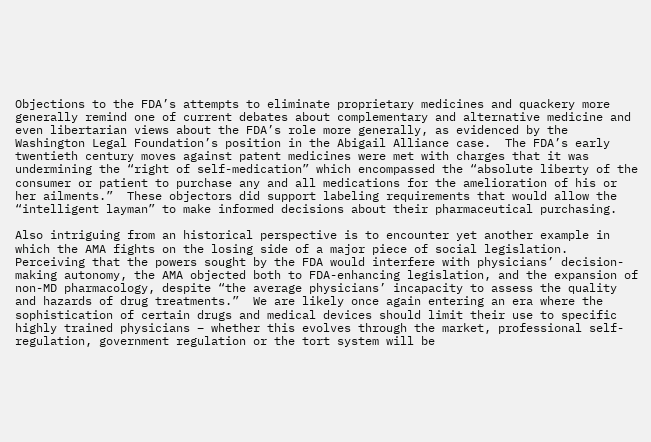Objections to the FDA’s attempts to eliminate proprietary medicines and quackery more generally remind one of current debates about complementary and alternative medicine and even libertarian views about the FDA’s role more generally, as evidenced by the Washington Legal Foundation’s position in the Abigail Alliance case.  The FDA’s early twentieth century moves against patent medicines were met with charges that it was undermining the “right of self-medication” which encompassed the “absolute liberty of the consumer or patient to purchase any and all medications for the amelioration of his or her ailments.”  These objectors did support labeling requirements that would allow the “intelligent layman” to make informed decisions about their pharmaceutical purchasing.

Also intriguing from an historical perspective is to encounter yet another example in which the AMA fights on the losing side of a major piece of social legislation.  Perceiving that the powers sought by the FDA would interfere with physicians’ decision-making autonomy, the AMA objected both to FDA-enhancing legislation, and the expansion of non-MD pharmacology, despite “the average physicians’ incapacity to assess the quality and hazards of drug treatments.”  We are likely once again entering an era where the sophistication of certain drugs and medical devices should limit their use to specific highly trained physicians – whether this evolves through the market, professional self-regulation, government regulation or the tort system will be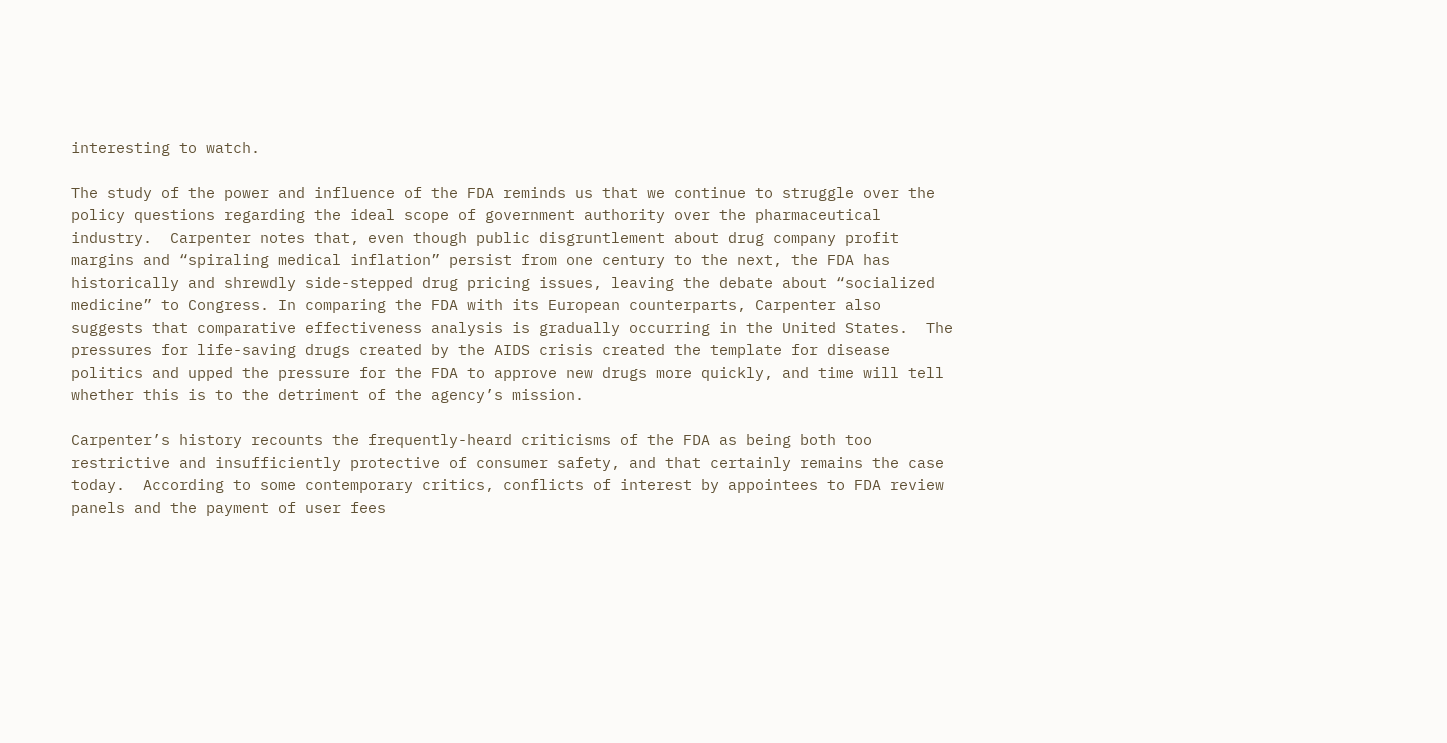interesting to watch.

The study of the power and influence of the FDA reminds us that we continue to struggle over the policy questions regarding the ideal scope of government authority over the pharmaceutical industry.  Carpenter notes that, even though public disgruntlement about drug company profit margins and “spiraling medical inflation” persist from one century to the next, the FDA has historically and shrewdly side-stepped drug pricing issues, leaving the debate about “socialized medicine” to Congress. In comparing the FDA with its European counterparts, Carpenter also suggests that comparative effectiveness analysis is gradually occurring in the United States.  The pressures for life-saving drugs created by the AIDS crisis created the template for disease politics and upped the pressure for the FDA to approve new drugs more quickly, and time will tell whether this is to the detriment of the agency’s mission.

Carpenter’s history recounts the frequently-heard criticisms of the FDA as being both too restrictive and insufficiently protective of consumer safety, and that certainly remains the case today.  According to some contemporary critics, conflicts of interest by appointees to FDA review panels and the payment of user fees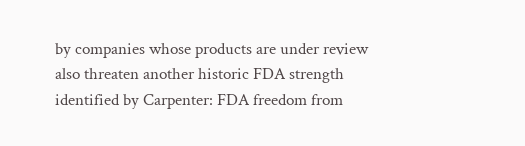by companies whose products are under review also threaten another historic FDA strength identified by Carpenter: FDA freedom from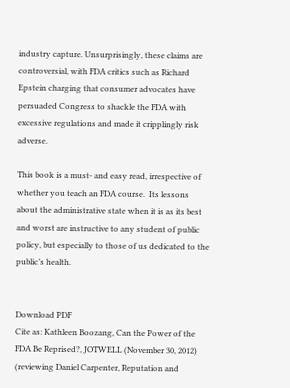industry capture. Unsurprisingly, these claims are controversial, with FDA critics such as Richard Epstein charging that consumer advocates have persuaded Congress to shackle the FDA with excessive regulations and made it cripplingly risk adverse.

This book is a must- and easy read, irrespective of whether you teach an FDA course.  Its lessons about the administrative state when it is as its best and worst are instructive to any student of public policy, but especially to those of us dedicated to the public’s health.


Download PDF
Cite as: Kathleen Boozang, Can the Power of the FDA Be Reprised?, JOTWELL (November 30, 2012) (reviewing Daniel Carpenter, Reputation and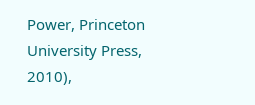Power, Princeton University Press, 2010),